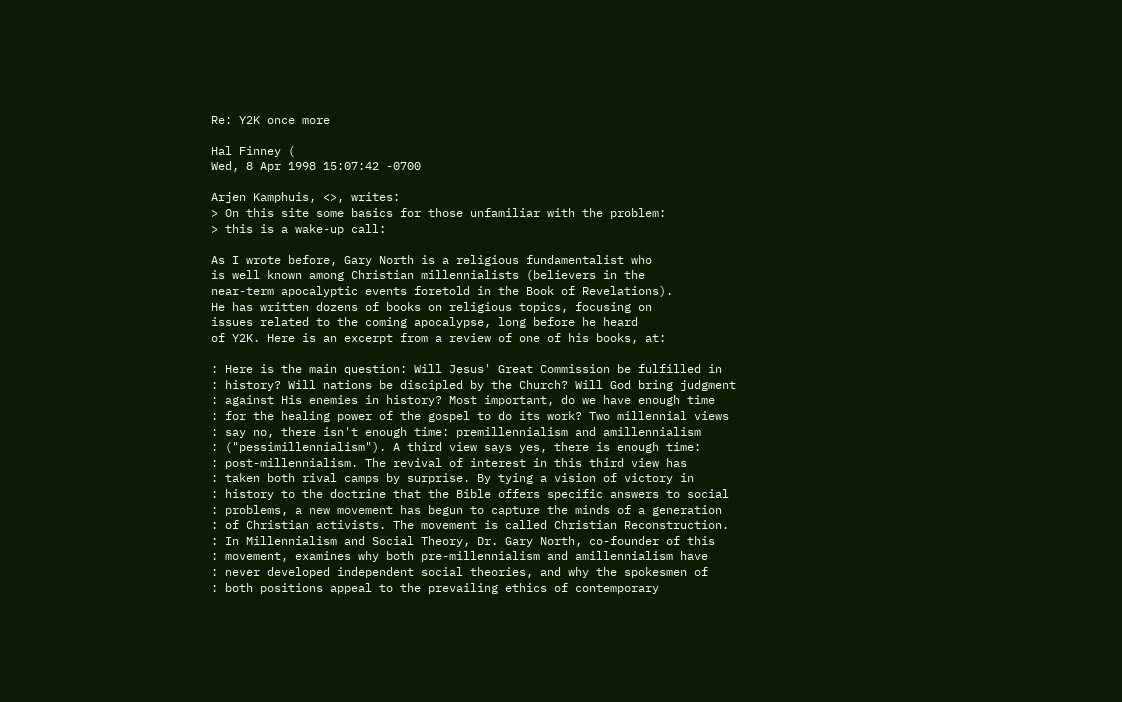Re: Y2K once more

Hal Finney (
Wed, 8 Apr 1998 15:07:42 -0700

Arjen Kamphuis, <>, writes:
> On this site some basics for those unfamiliar with the problem:
> this is a wake-up call:

As I wrote before, Gary North is a religious fundamentalist who
is well known among Christian millennialists (believers in the
near-term apocalyptic events foretold in the Book of Revelations).
He has written dozens of books on religious topics, focusing on
issues related to the coming apocalypse, long before he heard
of Y2K. Here is an excerpt from a review of one of his books, at:

: Here is the main question: Will Jesus' Great Commission be fulfilled in
: history? Will nations be discipled by the Church? Will God bring judgment
: against His enemies in history? Most important, do we have enough time
: for the healing power of the gospel to do its work? Two millennial views
: say no, there isn't enough time: premillennialism and amillennialism
: ("pessimillennialism"). A third view says yes, there is enough time:
: post-millennialism. The revival of interest in this third view has
: taken both rival camps by surprise. By tying a vision of victory in
: history to the doctrine that the Bible offers specific answers to social
: problems, a new movement has begun to capture the minds of a generation
: of Christian activists. The movement is called Christian Reconstruction.
: In Millennialism and Social Theory, Dr. Gary North, co-founder of this
: movement, examines why both pre-millennialism and amillennialism have
: never developed independent social theories, and why the spokesmen of
: both positions appeal to the prevailing ethics of contemporary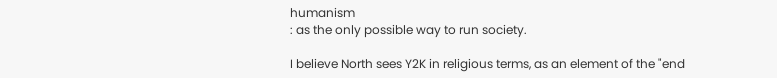humanism
: as the only possible way to run society.

I believe North sees Y2K in religious terms, as an element of the "end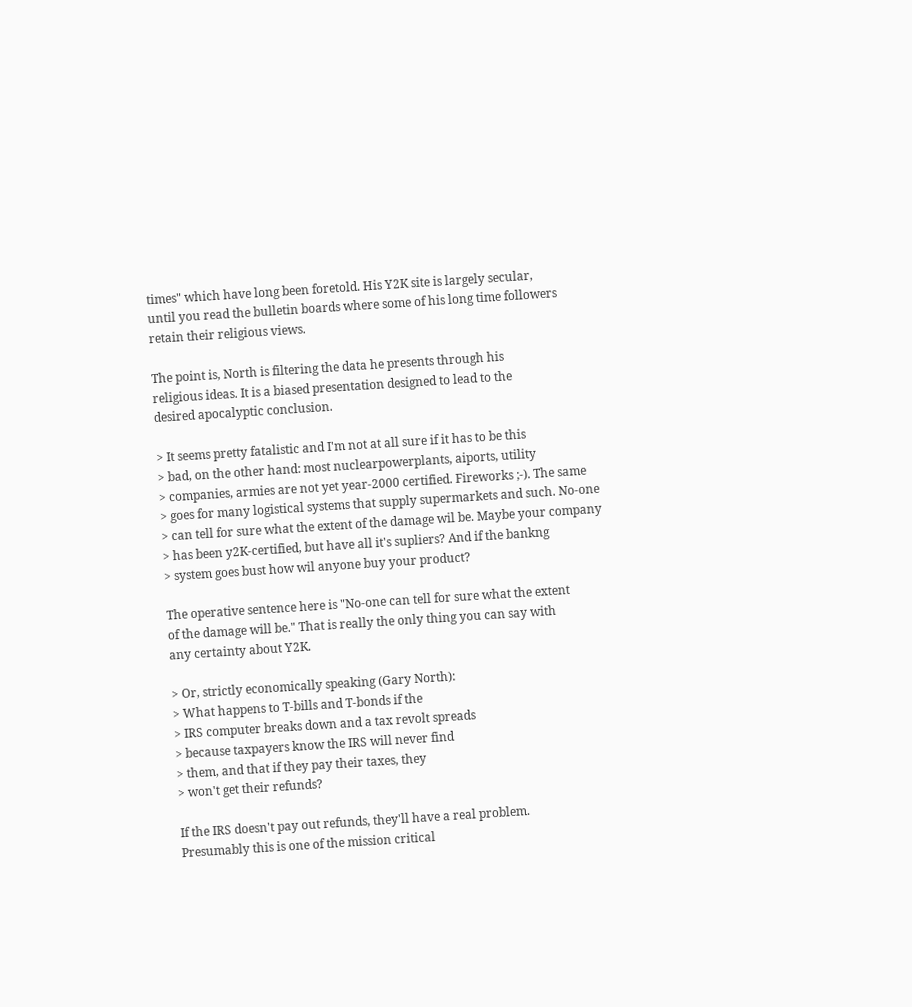times" which have long been foretold. His Y2K site is largely secular,
until you read the bulletin boards where some of his long time followers
retain their religious views.

The point is, North is filtering the data he presents through his
religious ideas. It is a biased presentation designed to lead to the
desired apocalyptic conclusion.

> It seems pretty fatalistic and I'm not at all sure if it has to be this
> bad, on the other hand: most nuclearpowerplants, aiports, utility
> companies, armies are not yet year-2000 certified. Fireworks ;-). The same
> goes for many logistical systems that supply supermarkets and such. No-one
> can tell for sure what the extent of the damage wil be. Maybe your company
> has been y2K-certified, but have all it's supliers? And if the bankng
> system goes bust how wil anyone buy your product?

The operative sentence here is "No-one can tell for sure what the extent
of the damage will be." That is really the only thing you can say with
any certainty about Y2K.

> Or, strictly economically speaking (Gary North):
> What happens to T-bills and T-bonds if the
> IRS computer breaks down and a tax revolt spreads
> because taxpayers know the IRS will never find
> them, and that if they pay their taxes, they
> won't get their refunds?

If the IRS doesn't pay out refunds, they'll have a real problem.
Presumably this is one of the mission critical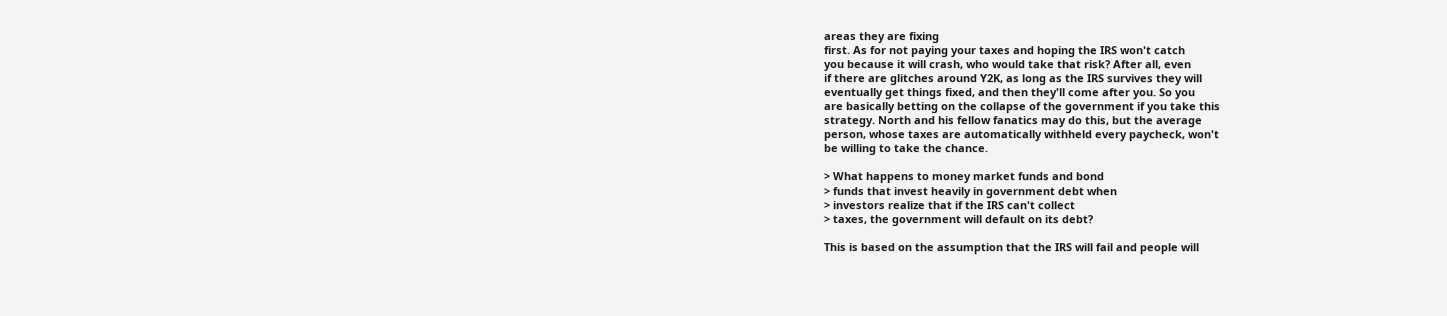areas they are fixing
first. As for not paying your taxes and hoping the IRS won't catch
you because it will crash, who would take that risk? After all, even
if there are glitches around Y2K, as long as the IRS survives they will
eventually get things fixed, and then they'll come after you. So you
are basically betting on the collapse of the government if you take this
strategy. North and his fellow fanatics may do this, but the average
person, whose taxes are automatically withheld every paycheck, won't
be willing to take the chance.

> What happens to money market funds and bond
> funds that invest heavily in government debt when
> investors realize that if the IRS can't collect
> taxes, the government will default on its debt?

This is based on the assumption that the IRS will fail and people will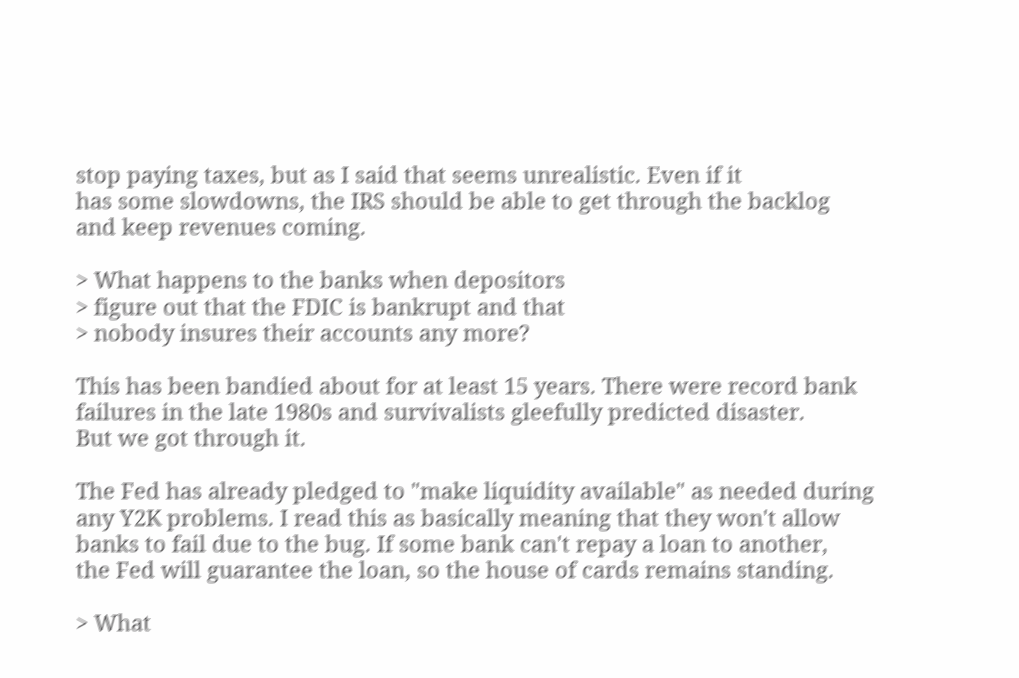stop paying taxes, but as I said that seems unrealistic. Even if it
has some slowdowns, the IRS should be able to get through the backlog
and keep revenues coming.

> What happens to the banks when depositors
> figure out that the FDIC is bankrupt and that
> nobody insures their accounts any more?

This has been bandied about for at least 15 years. There were record bank
failures in the late 1980s and survivalists gleefully predicted disaster.
But we got through it.

The Fed has already pledged to "make liquidity available" as needed during
any Y2K problems. I read this as basically meaning that they won't allow
banks to fail due to the bug. If some bank can't repay a loan to another,
the Fed will guarantee the loan, so the house of cards remains standing.

> What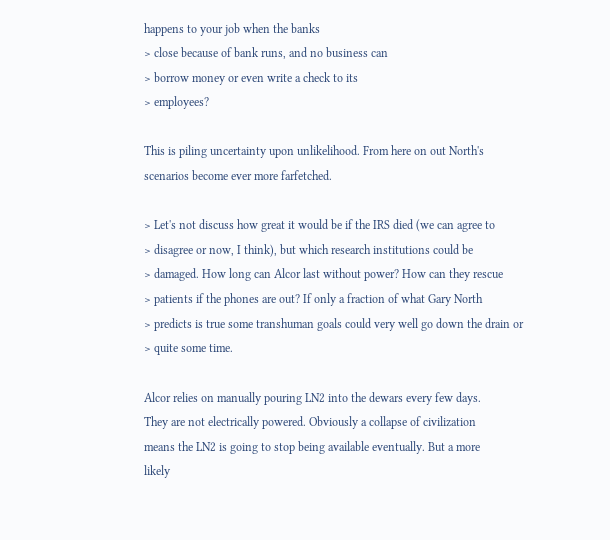happens to your job when the banks
> close because of bank runs, and no business can
> borrow money or even write a check to its
> employees?

This is piling uncertainty upon unlikelihood. From here on out North's
scenarios become ever more farfetched.

> Let's not discuss how great it would be if the IRS died (we can agree to
> disagree or now, I think), but which research institutions could be
> damaged. How long can Alcor last without power? How can they rescue
> patients if the phones are out? If only a fraction of what Gary North
> predicts is true some transhuman goals could very well go down the drain or
> quite some time.

Alcor relies on manually pouring LN2 into the dewars every few days.
They are not electrically powered. Obviously a collapse of civilization
means the LN2 is going to stop being available eventually. But a more
likely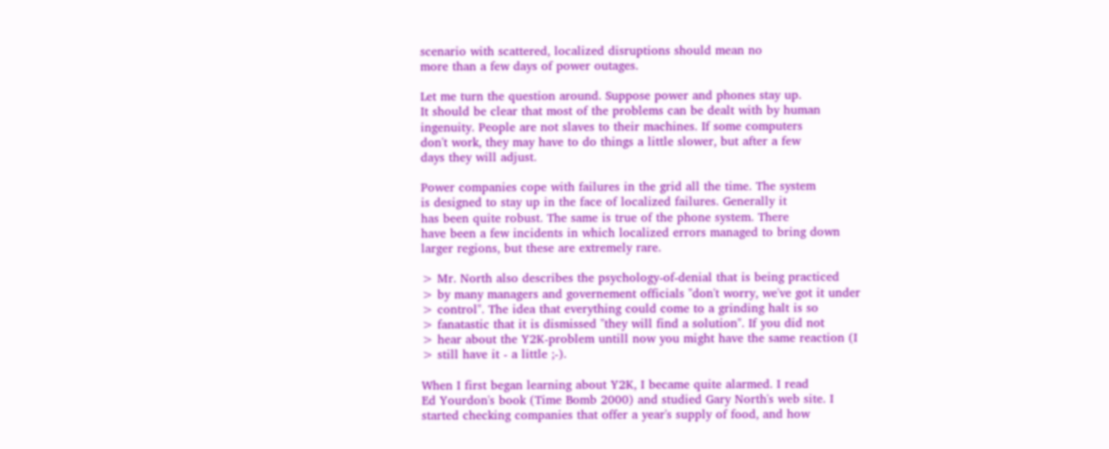scenario with scattered, localized disruptions should mean no
more than a few days of power outages.

Let me turn the question around. Suppose power and phones stay up.
It should be clear that most of the problems can be dealt with by human
ingenuity. People are not slaves to their machines. If some computers
don't work, they may have to do things a little slower, but after a few
days they will adjust.

Power companies cope with failures in the grid all the time. The system
is designed to stay up in the face of localized failures. Generally it
has been quite robust. The same is true of the phone system. There
have been a few incidents in which localized errors managed to bring down
larger regions, but these are extremely rare.

> Mr. North also describes the psychology-of-denial that is being practiced
> by many managers and governement officials "don't worry, we've got it under
> control". The idea that everything could come to a grinding halt is so
> fanatastic that it is dismissed "they will find a solution". If you did not
> hear about the Y2K-problem untill now you might have the same reaction (I
> still have it - a little ;-).

When I first began learning about Y2K, I became quite alarmed. I read
Ed Yourdon's book (Time Bomb 2000) and studied Gary North's web site. I
started checking companies that offer a year's supply of food, and how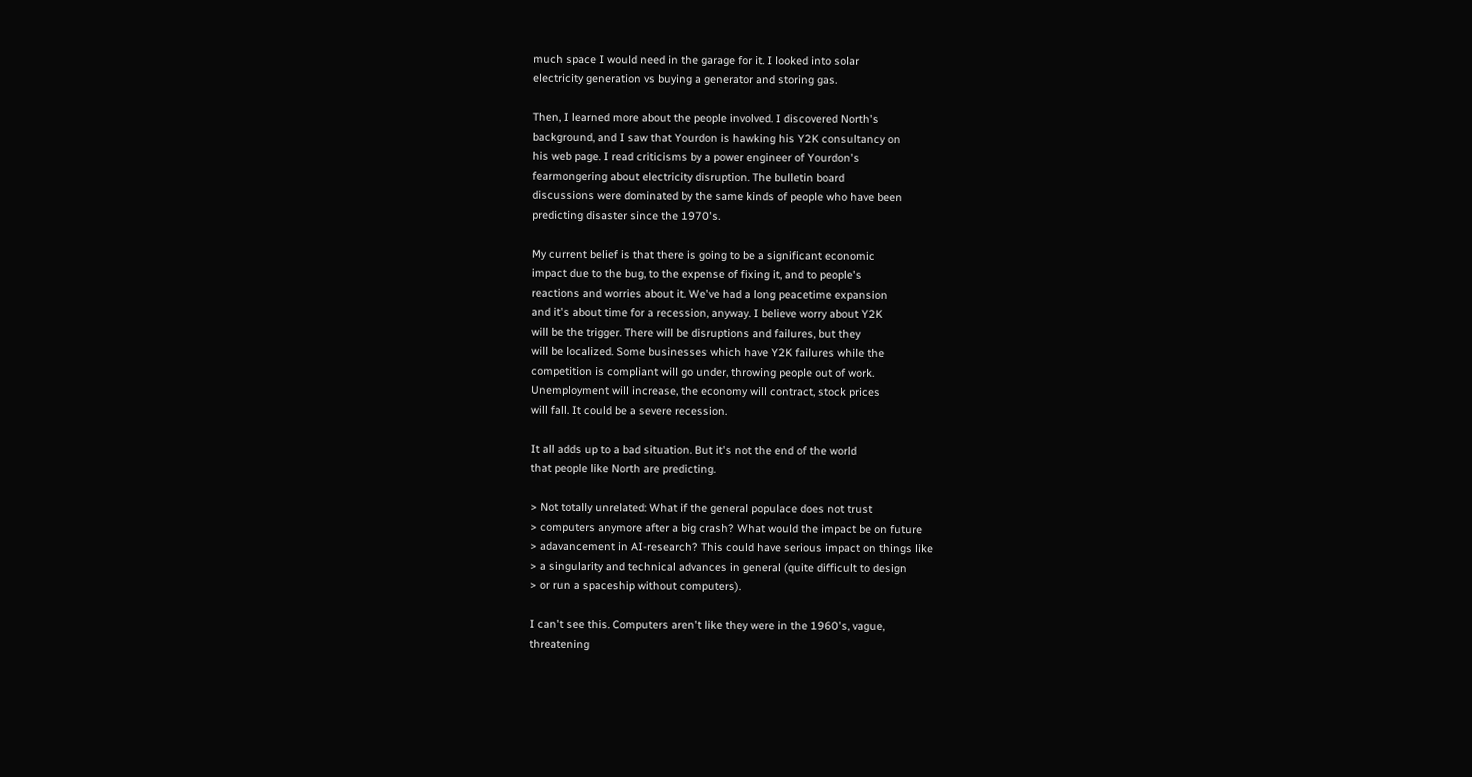much space I would need in the garage for it. I looked into solar
electricity generation vs buying a generator and storing gas.

Then, I learned more about the people involved. I discovered North's
background, and I saw that Yourdon is hawking his Y2K consultancy on
his web page. I read criticisms by a power engineer of Yourdon's
fearmongering about electricity disruption. The bulletin board
discussions were dominated by the same kinds of people who have been
predicting disaster since the 1970's.

My current belief is that there is going to be a significant economic
impact due to the bug, to the expense of fixing it, and to people's
reactions and worries about it. We've had a long peacetime expansion
and it's about time for a recession, anyway. I believe worry about Y2K
will be the trigger. There will be disruptions and failures, but they
will be localized. Some businesses which have Y2K failures while the
competition is compliant will go under, throwing people out of work.
Unemployment will increase, the economy will contract, stock prices
will fall. It could be a severe recession.

It all adds up to a bad situation. But it's not the end of the world
that people like North are predicting.

> Not totally unrelated: What if the general populace does not trust
> computers anymore after a big crash? What would the impact be on future
> adavancement in AI-research? This could have serious impact on things like
> a singularity and technical advances in general (quite difficult to design
> or run a spaceship without computers).

I can't see this. Computers aren't like they were in the 1960's, vague,
threatening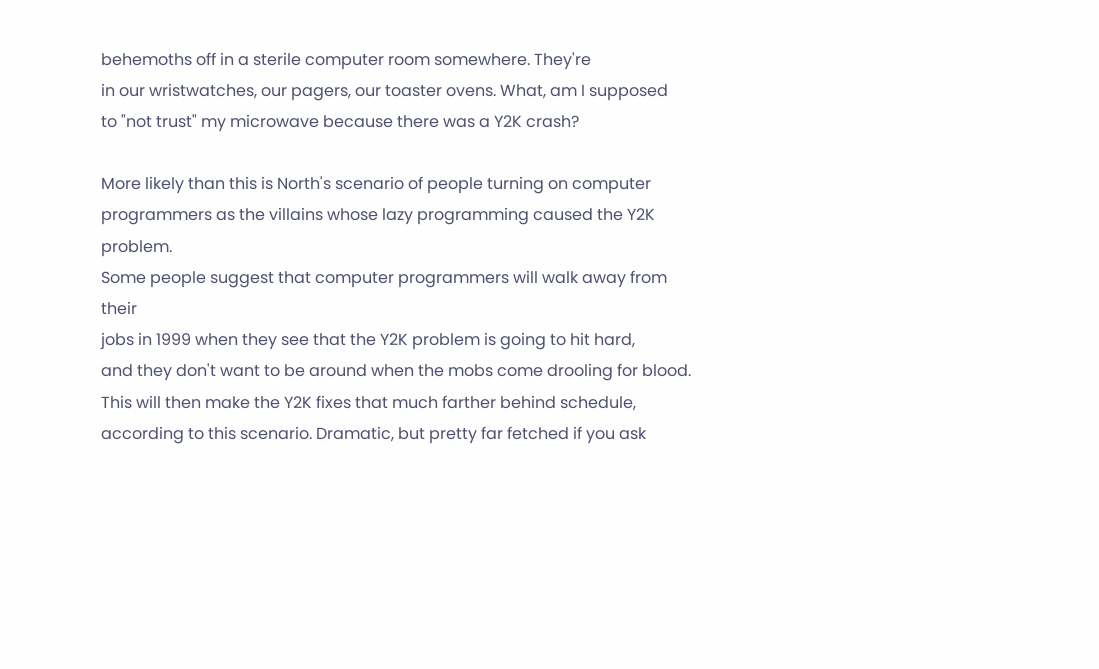behemoths off in a sterile computer room somewhere. They're
in our wristwatches, our pagers, our toaster ovens. What, am I supposed
to "not trust" my microwave because there was a Y2K crash?

More likely than this is North's scenario of people turning on computer
programmers as the villains whose lazy programming caused the Y2K problem.
Some people suggest that computer programmers will walk away from their
jobs in 1999 when they see that the Y2K problem is going to hit hard,
and they don't want to be around when the mobs come drooling for blood.
This will then make the Y2K fixes that much farther behind schedule,
according to this scenario. Dramatic, but pretty far fetched if you ask